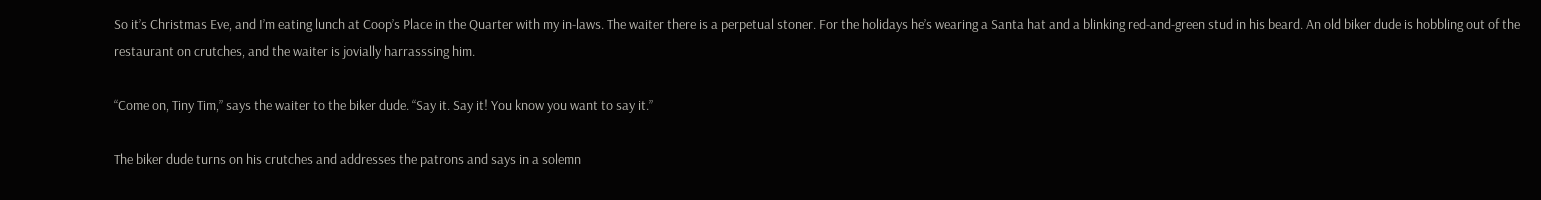So it’s Christmas Eve, and I’m eating lunch at Coop’s Place in the Quarter with my in-laws. The waiter there is a perpetual stoner. For the holidays he’s wearing a Santa hat and a blinking red-and-green stud in his beard. An old biker dude is hobbling out of the restaurant on crutches, and the waiter is jovially harrasssing him.

“Come on, Tiny Tim,” says the waiter to the biker dude. “Say it. Say it! You know you want to say it.”

The biker dude turns on his crutches and addresses the patrons and says in a solemn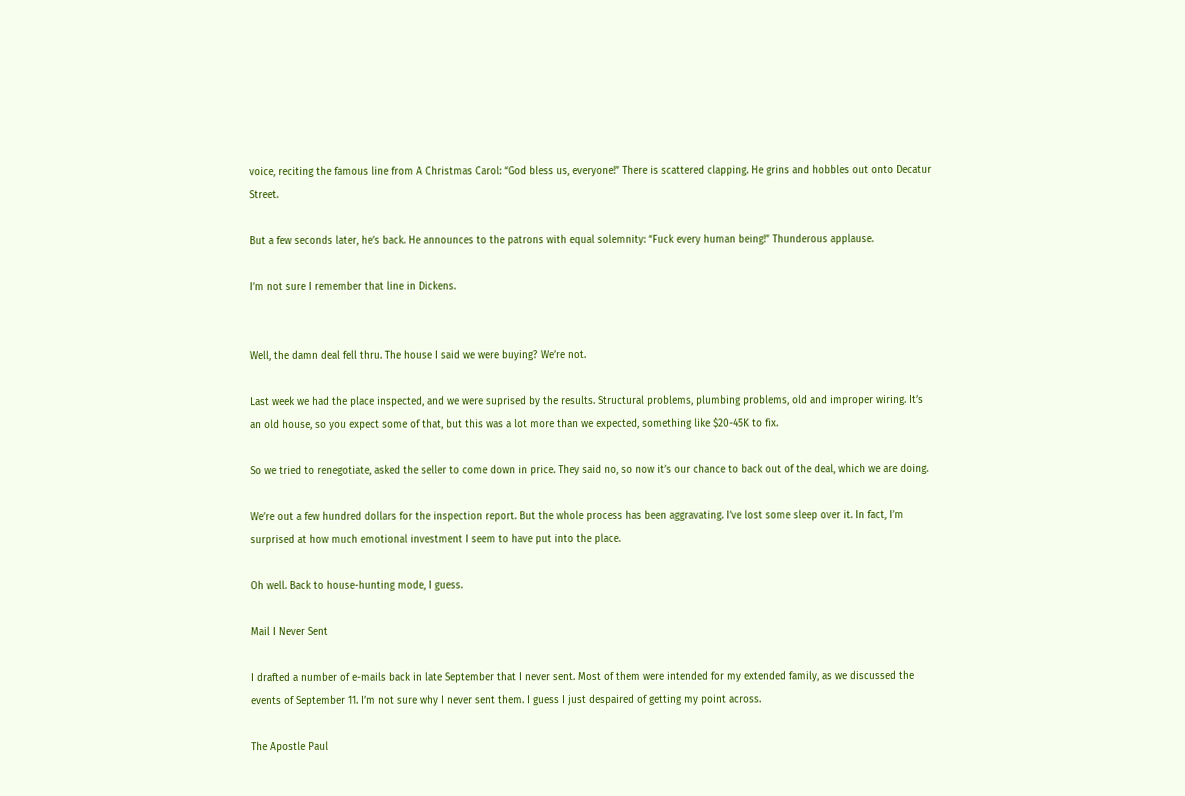voice, reciting the famous line from A Christmas Carol: “God bless us, everyone!” There is scattered clapping. He grins and hobbles out onto Decatur Street.

But a few seconds later, he’s back. He announces to the patrons with equal solemnity: “Fuck every human being!” Thunderous applause.

I’m not sure I remember that line in Dickens.


Well, the damn deal fell thru. The house I said we were buying? We’re not.

Last week we had the place inspected, and we were suprised by the results. Structural problems, plumbing problems, old and improper wiring. It’s an old house, so you expect some of that, but this was a lot more than we expected, something like $20-45K to fix.

So we tried to renegotiate, asked the seller to come down in price. They said no, so now it’s our chance to back out of the deal, which we are doing.

We’re out a few hundred dollars for the inspection report. But the whole process has been aggravating. I’ve lost some sleep over it. In fact, I’m surprised at how much emotional investment I seem to have put into the place.

Oh well. Back to house-hunting mode, I guess.

Mail I Never Sent

I drafted a number of e-mails back in late September that I never sent. Most of them were intended for my extended family, as we discussed the events of September 11. I’m not sure why I never sent them. I guess I just despaired of getting my point across.

The Apostle Paul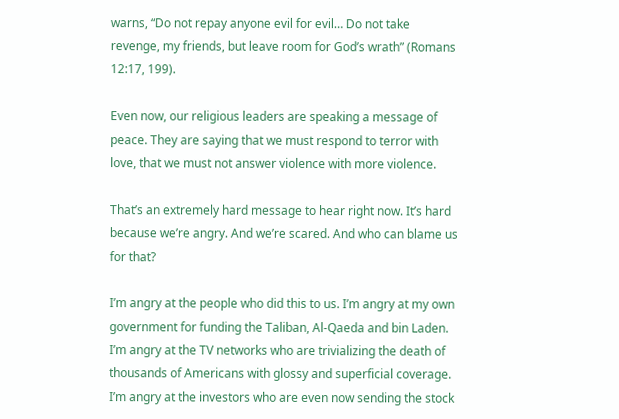warns, “Do not repay anyone evil for evil… Do not take revenge, my friends, but leave room for God’s wrath” (Romans 12:17, 199).

Even now, our religious leaders are speaking a message of peace. They are saying that we must respond to terror with love, that we must not answer violence with more violence.

That’s an extremely hard message to hear right now. It’s hard because we’re angry. And we’re scared. And who can blame us for that?

I’m angry at the people who did this to us. I’m angry at my own government for funding the Taliban, Al-Qaeda and bin Laden. I’m angry at the TV networks who are trivializing the death of thousands of Americans with glossy and superficial coverage. I’m angry at the investors who are even now sending the stock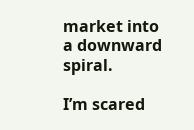market into a downward spiral.

I’m scared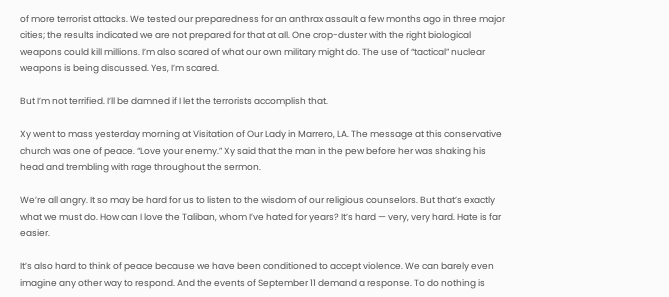of more terrorist attacks. We tested our preparedness for an anthrax assault a few months ago in three major cities; the results indicated we are not prepared for that at all. One crop-duster with the right biological weapons could kill millions. I’m also scared of what our own military might do. The use of “tactical” nuclear weapons is being discussed. Yes, I’m scared.

But I’m not terrified. I’ll be damned if I let the terrorists accomplish that.

Xy went to mass yesterday morning at Visitation of Our Lady in Marrero, LA. The message at this conservative church was one of peace. “Love your enemy.” Xy said that the man in the pew before her was shaking his head and trembling with rage throughout the sermon.

We’re all angry. It so may be hard for us to listen to the wisdom of our religious counselors. But that’s exactly what we must do. How can I love the Taliban, whom I’ve hated for years? It’s hard — very, very hard. Hate is far easier.

It’s also hard to think of peace because we have been conditioned to accept violence. We can barely even imagine any other way to respond. And the events of September 11 demand a response. To do nothing is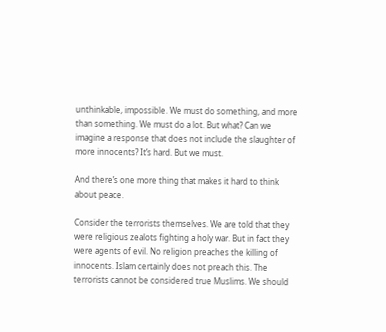unthinkable, impossible. We must do something, and more than something. We must do a lot. But what? Can we imagine a response that does not include the slaughter of more innocents? It’s hard. But we must.

And there’s one more thing that makes it hard to think about peace.

Consider the terrorists themselves. We are told that they were religious zealots fighting a holy war. But in fact they were agents of evil. No religion preaches the killing of innocents. Islam certainly does not preach this. The terrorists cannot be considered true Muslims. We should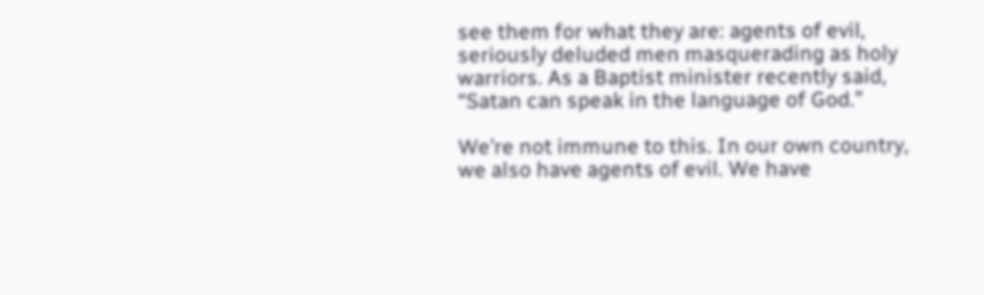see them for what they are: agents of evil, seriously deluded men masquerading as holy warriors. As a Baptist minister recently said, “Satan can speak in the language of God.”

We’re not immune to this. In our own country, we also have agents of evil. We have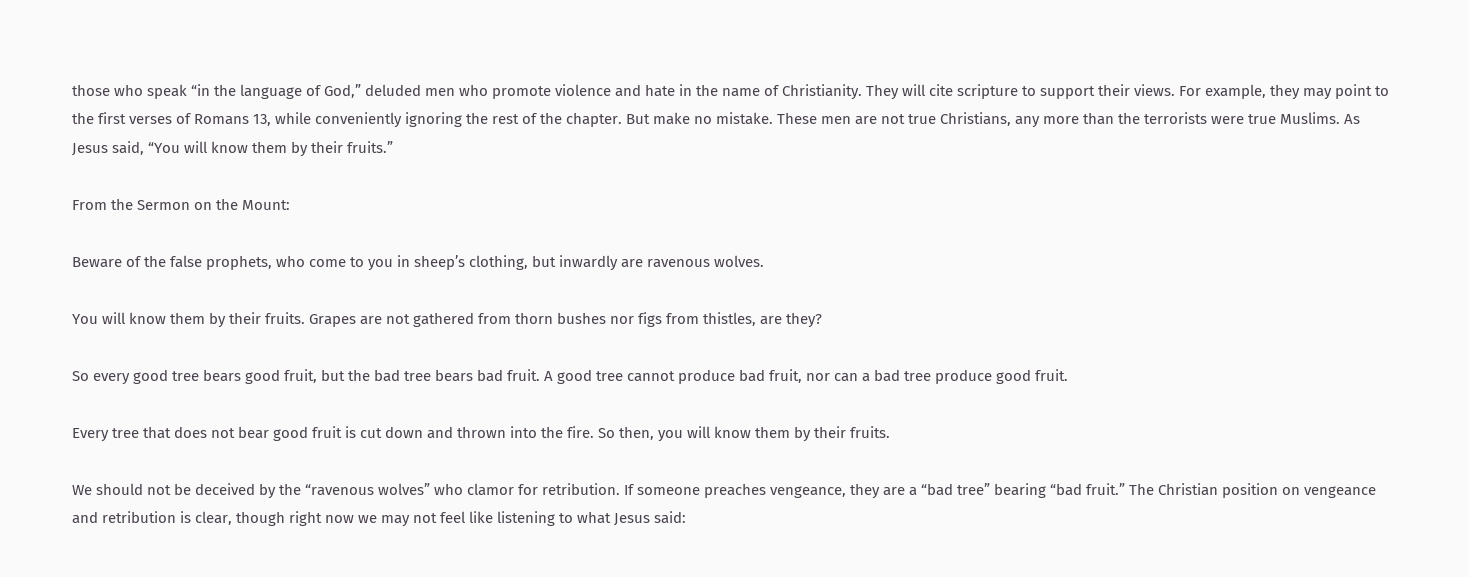those who speak “in the language of God,” deluded men who promote violence and hate in the name of Christianity. They will cite scripture to support their views. For example, they may point to the first verses of Romans 13, while conveniently ignoring the rest of the chapter. But make no mistake. These men are not true Christians, any more than the terrorists were true Muslims. As Jesus said, “You will know them by their fruits.”

From the Sermon on the Mount:

Beware of the false prophets, who come to you in sheep’s clothing, but inwardly are ravenous wolves.

You will know them by their fruits. Grapes are not gathered from thorn bushes nor figs from thistles, are they?

So every good tree bears good fruit, but the bad tree bears bad fruit. A good tree cannot produce bad fruit, nor can a bad tree produce good fruit.

Every tree that does not bear good fruit is cut down and thrown into the fire. So then, you will know them by their fruits.

We should not be deceived by the “ravenous wolves” who clamor for retribution. If someone preaches vengeance, they are a “bad tree” bearing “bad fruit.” The Christian position on vengeance and retribution is clear, though right now we may not feel like listening to what Jesus said: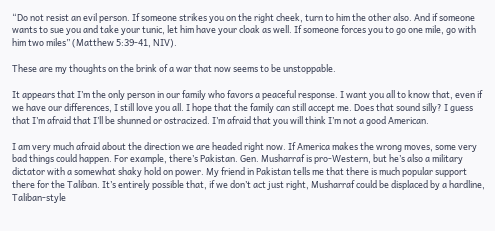“Do not resist an evil person. If someone strikes you on the right cheek, turn to him the other also. And if someone wants to sue you and take your tunic, let him have your cloak as well. If someone forces you to go one mile, go with him two miles” (Matthew 5:39-41, NIV).

These are my thoughts on the brink of a war that now seems to be unstoppable.

It appears that I’m the only person in our family who favors a peaceful response. I want you all to know that, even if we have our differences, I still love you all. I hope that the family can still accept me. Does that sound silly? I guess that I’m afraid that I’ll be shunned or ostracized. I’m afraid that you will think I’m not a good American.

I am very much afraid about the direction we are headed right now. If America makes the wrong moves, some very bad things could happen. For example, there’s Pakistan. Gen. Musharraf is pro-Western, but he’s also a military dictator with a somewhat shaky hold on power. My friend in Pakistan tells me that there is much popular support there for the Taliban. It’s entirely possible that, if we don’t act just right, Musharraf could be displaced by a hardline, Taliban-style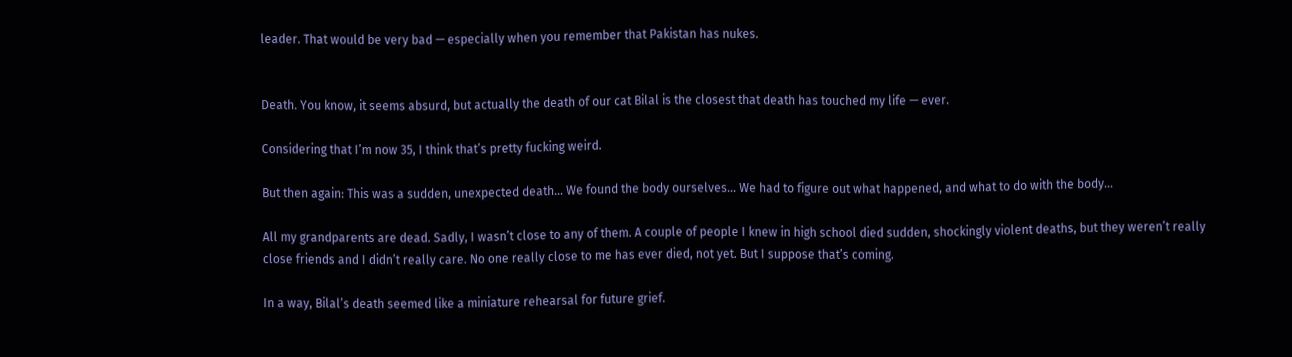leader. That would be very bad — especially when you remember that Pakistan has nukes.


Death. You know, it seems absurd, but actually the death of our cat Bilal is the closest that death has touched my life — ever.

Considering that I’m now 35, I think that’s pretty fucking weird.

But then again: This was a sudden, unexpected death… We found the body ourselves… We had to figure out what happened, and what to do with the body…

All my grandparents are dead. Sadly, I wasn’t close to any of them. A couple of people I knew in high school died sudden, shockingly violent deaths, but they weren’t really close friends and I didn’t really care. No one really close to me has ever died, not yet. But I suppose that’s coming.

In a way, Bilal’s death seemed like a miniature rehearsal for future grief.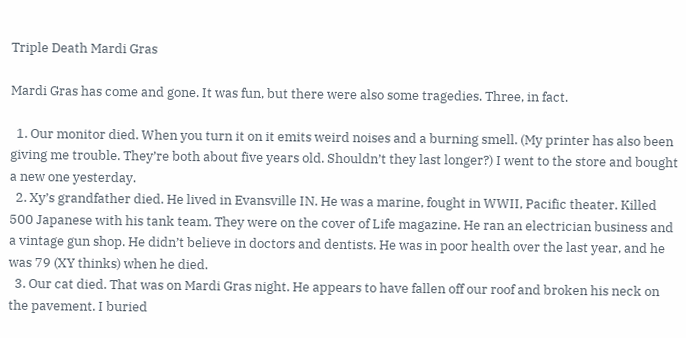Triple Death Mardi Gras

Mardi Gras has come and gone. It was fun, but there were also some tragedies. Three, in fact.

  1. Our monitor died. When you turn it on it emits weird noises and a burning smell. (My printer has also been giving me trouble. They’re both about five years old. Shouldn’t they last longer?) I went to the store and bought a new one yesterday.
  2. Xy’s grandfather died. He lived in Evansville IN. He was a marine, fought in WWII, Pacific theater. Killed 500 Japanese with his tank team. They were on the cover of Life magazine. He ran an electrician business and a vintage gun shop. He didn’t believe in doctors and dentists. He was in poor health over the last year, and he was 79 (XY thinks) when he died.
  3. Our cat died. That was on Mardi Gras night. He appears to have fallen off our roof and broken his neck on the pavement. I buried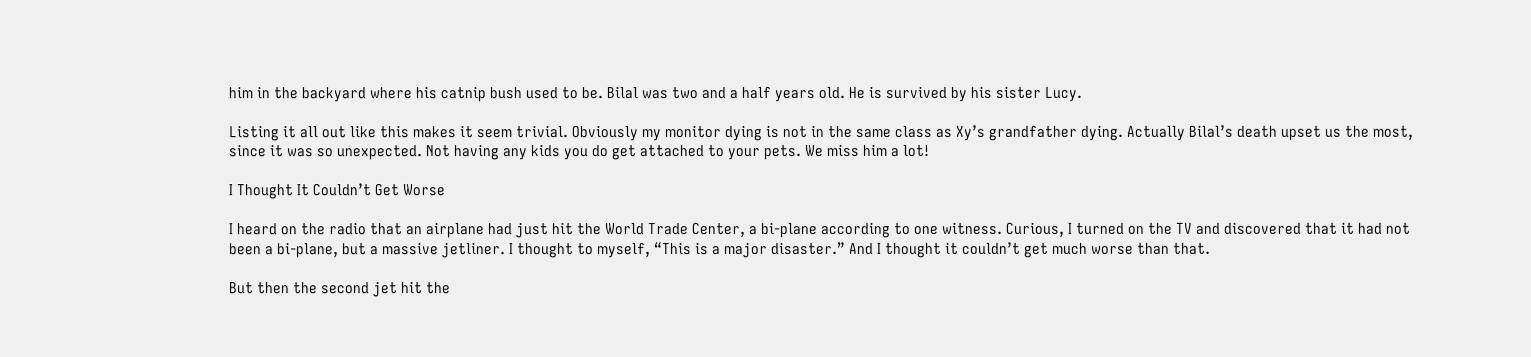him in the backyard where his catnip bush used to be. Bilal was two and a half years old. He is survived by his sister Lucy.

Listing it all out like this makes it seem trivial. Obviously my monitor dying is not in the same class as Xy’s grandfather dying. Actually Bilal’s death upset us the most, since it was so unexpected. Not having any kids you do get attached to your pets. We miss him a lot!

I Thought It Couldn’t Get Worse

I heard on the radio that an airplane had just hit the World Trade Center, a bi-plane according to one witness. Curious, I turned on the TV and discovered that it had not been a bi-plane, but a massive jetliner. I thought to myself, “This is a major disaster.” And I thought it couldn’t get much worse than that.

But then the second jet hit the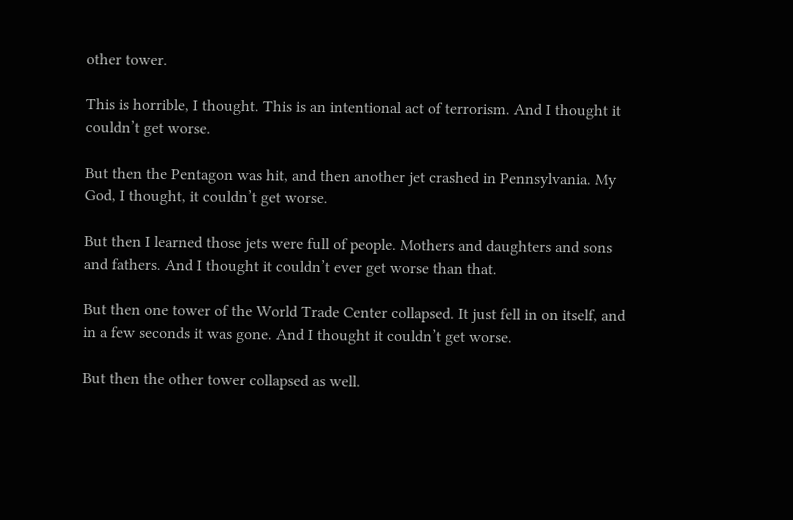other tower.

This is horrible, I thought. This is an intentional act of terrorism. And I thought it couldn’t get worse.

But then the Pentagon was hit, and then another jet crashed in Pennsylvania. My God, I thought, it couldn’t get worse.

But then I learned those jets were full of people. Mothers and daughters and sons and fathers. And I thought it couldn’t ever get worse than that.

But then one tower of the World Trade Center collapsed. It just fell in on itself, and in a few seconds it was gone. And I thought it couldn’t get worse.

But then the other tower collapsed as well.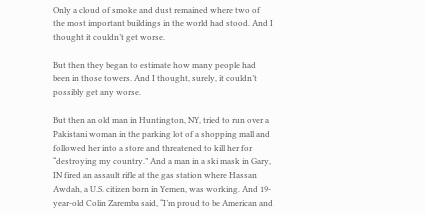Only a cloud of smoke and dust remained where two of the most important buildings in the world had stood. And I thought it couldn’t get worse.

But then they began to estimate how many people had been in those towers. And I thought, surely, it couldn’t possibly get any worse.

But then an old man in Huntington, NY, tried to run over a Pakistani woman in the parking lot of a shopping mall and followed her into a store and threatened to kill her for “destroying my country.” And a man in a ski mask in Gary, IN fired an assault rifle at the gas station where Hassan Awdah, a U.S. citizen born in Yemen, was working. And 19-year-old Colin Zaremba said, “I’m proud to be American and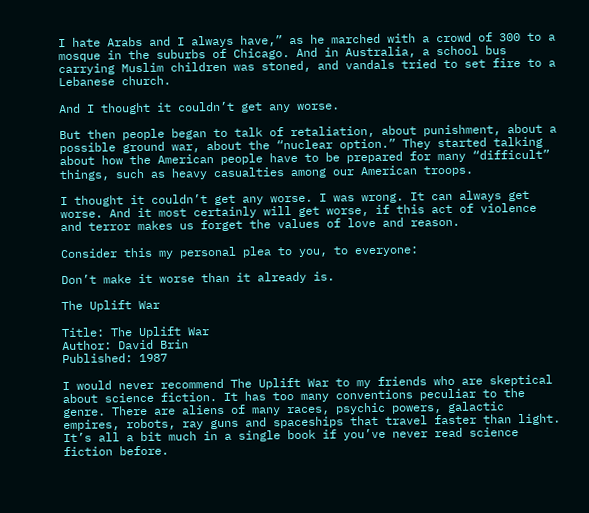I hate Arabs and I always have,” as he marched with a crowd of 300 to a mosque in the suburbs of Chicago. And in Australia, a school bus carrying Muslim children was stoned, and vandals tried to set fire to a Lebanese church.

And I thought it couldn’t get any worse.

But then people began to talk of retaliation, about punishment, about a possible ground war, about the “nuclear option.” They started talking about how the American people have to be prepared for many “difficult” things, such as heavy casualties among our American troops.

I thought it couldn’t get any worse. I was wrong. It can always get worse. And it most certainly will get worse, if this act of violence and terror makes us forget the values of love and reason.

Consider this my personal plea to you, to everyone:

Don’t make it worse than it already is.

The Uplift War

Title: The Uplift War
Author: David Brin
Published: 1987

I would never recommend The Uplift War to my friends who are skeptical about science fiction. It has too many conventions peculiar to the genre. There are aliens of many races, psychic powers, galactic empires, robots, ray guns and spaceships that travel faster than light. It’s all a bit much in a single book if you’ve never read science fiction before.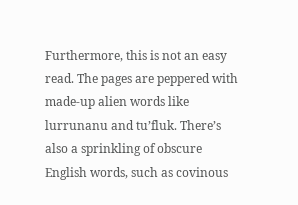Furthermore, this is not an easy read. The pages are peppered with made-up alien words like lurrunanu and tu’fluk. There’s also a sprinkling of obscure English words, such as covinous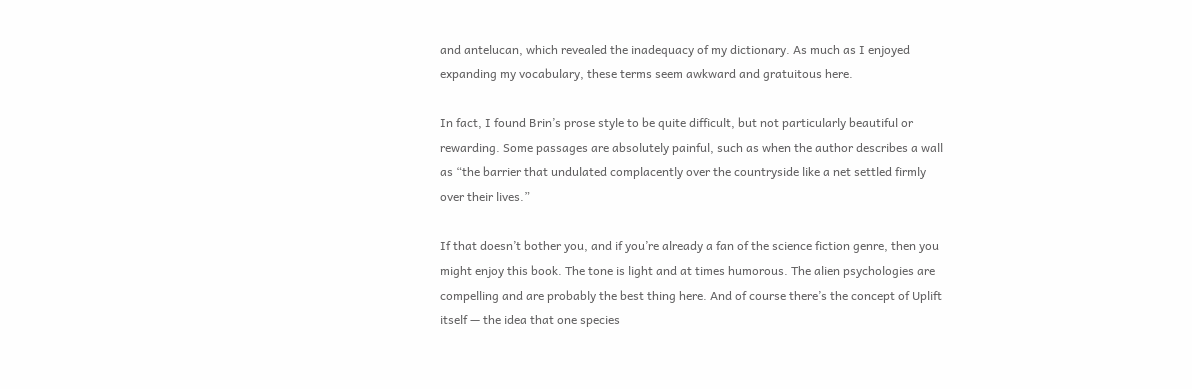and antelucan, which revealed the inadequacy of my dictionary. As much as I enjoyed expanding my vocabulary, these terms seem awkward and gratuitous here.

In fact, I found Brin’s prose style to be quite difficult, but not particularly beautiful or rewarding. Some passages are absolutely painful, such as when the author describes a wall as “the barrier that undulated complacently over the countryside like a net settled firmly over their lives.”

If that doesn’t bother you, and if you’re already a fan of the science fiction genre, then you might enjoy this book. The tone is light and at times humorous. The alien psychologies are compelling and are probably the best thing here. And of course there’s the concept of Uplift itself — the idea that one species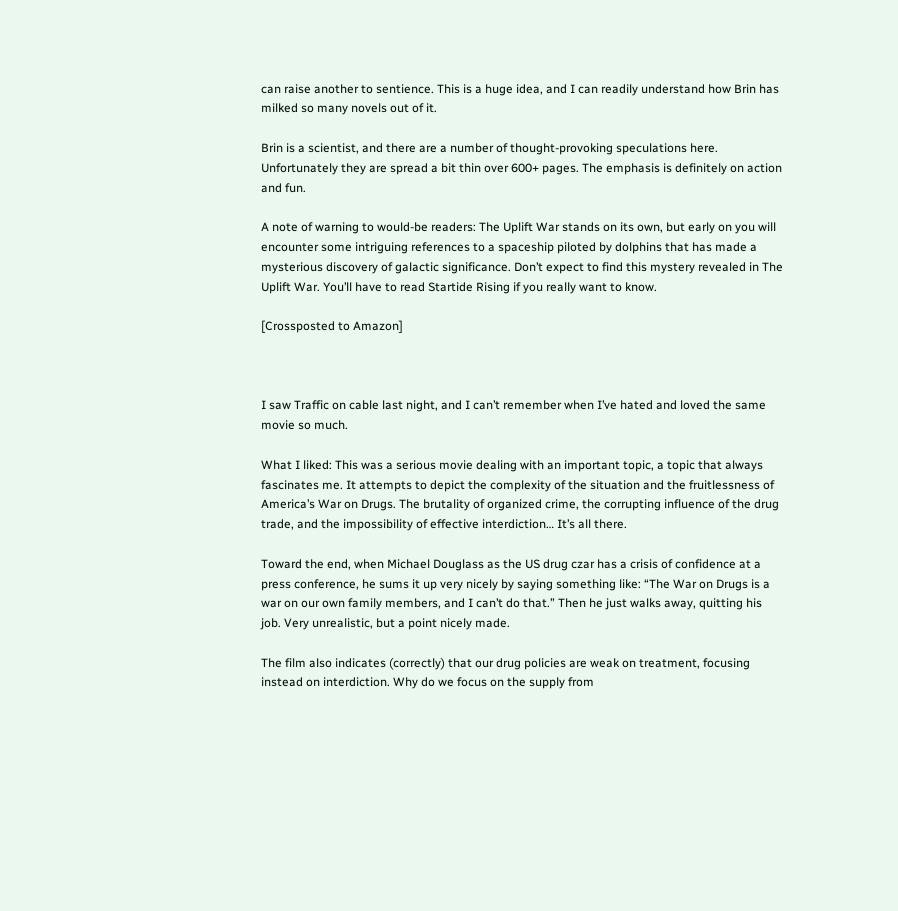can raise another to sentience. This is a huge idea, and I can readily understand how Brin has milked so many novels out of it.

Brin is a scientist, and there are a number of thought-provoking speculations here. Unfortunately they are spread a bit thin over 600+ pages. The emphasis is definitely on action and fun.

A note of warning to would-be readers: The Uplift War stands on its own, but early on you will encounter some intriguing references to a spaceship piloted by dolphins that has made a mysterious discovery of galactic significance. Don’t expect to find this mystery revealed in The Uplift War. You’ll have to read Startide Rising if you really want to know.

[Crossposted to Amazon]



I saw Traffic on cable last night, and I can’t remember when I’ve hated and loved the same movie so much.

What I liked: This was a serious movie dealing with an important topic, a topic that always fascinates me. It attempts to depict the complexity of the situation and the fruitlessness of America’s War on Drugs. The brutality of organized crime, the corrupting influence of the drug trade, and the impossibility of effective interdiction… It’s all there.

Toward the end, when Michael Douglass as the US drug czar has a crisis of confidence at a press conference, he sums it up very nicely by saying something like: “The War on Drugs is a war on our own family members, and I can’t do that.” Then he just walks away, quitting his job. Very unrealistic, but a point nicely made.

The film also indicates (correctly) that our drug policies are weak on treatment, focusing instead on interdiction. Why do we focus on the supply from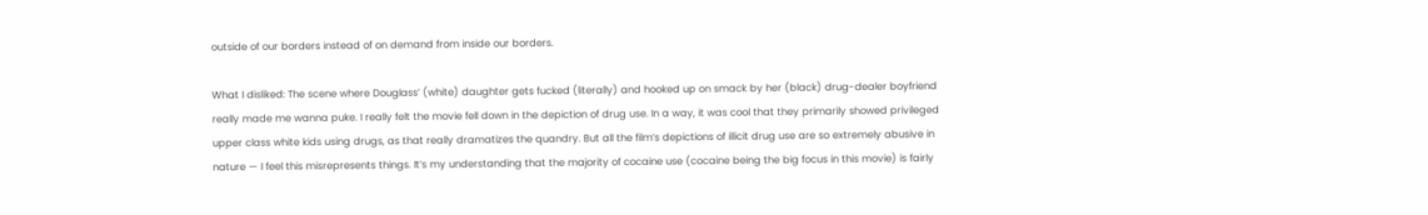outside of our borders instead of on demand from inside our borders.

What I disliked: The scene where Douglass’ (white) daughter gets fucked (literally) and hooked up on smack by her (black) drug-dealer boyfriend really made me wanna puke. I really felt the movie fell down in the depiction of drug use. In a way, it was cool that they primarily showed privileged upper class white kids using drugs, as that really dramatizes the quandry. But all the film’s depictions of illicit drug use are so extremely abusive in nature — I feel this misrepresents things. It’s my understanding that the majority of cocaine use (cocaine being the big focus in this movie) is fairly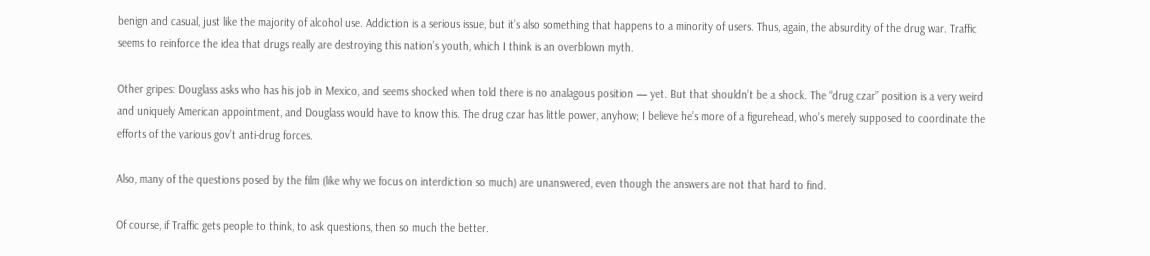benign and casual, just like the majority of alcohol use. Addiction is a serious issue, but it’s also something that happens to a minority of users. Thus, again, the absurdity of the drug war. Traffic seems to reinforce the idea that drugs really are destroying this nation’s youth, which I think is an overblown myth.

Other gripes: Douglass asks who has his job in Mexico, and seems shocked when told there is no analagous position — yet. But that shouldn’t be a shock. The “drug czar” position is a very weird and uniquely American appointment, and Douglass would have to know this. The drug czar has little power, anyhow; I believe he’s more of a figurehead, who’s merely supposed to coordinate the efforts of the various gov’t anti-drug forces.

Also, many of the questions posed by the film (like why we focus on interdiction so much) are unanswered, even though the answers are not that hard to find.

Of course, if Traffic gets people to think, to ask questions, then so much the better.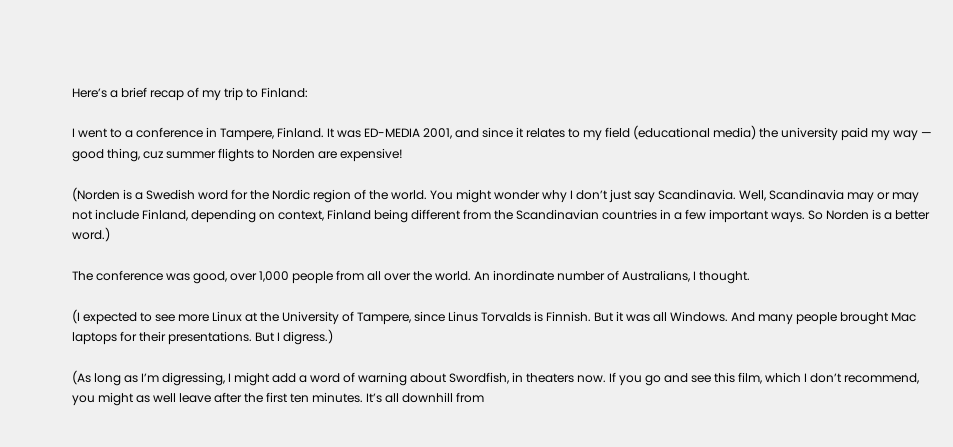Here’s a brief recap of my trip to Finland:

I went to a conference in Tampere, Finland. It was ED-MEDIA 2001, and since it relates to my field (educational media) the university paid my way — good thing, cuz summer flights to Norden are expensive!

(Norden is a Swedish word for the Nordic region of the world. You might wonder why I don’t just say Scandinavia. Well, Scandinavia may or may not include Finland, depending on context, Finland being different from the Scandinavian countries in a few important ways. So Norden is a better word.)

The conference was good, over 1,000 people from all over the world. An inordinate number of Australians, I thought.

(I expected to see more Linux at the University of Tampere, since Linus Torvalds is Finnish. But it was all Windows. And many people brought Mac laptops for their presentations. But I digress.)

(As long as I’m digressing, I might add a word of warning about Swordfish, in theaters now. If you go and see this film, which I don’t recommend, you might as well leave after the first ten minutes. It’s all downhill from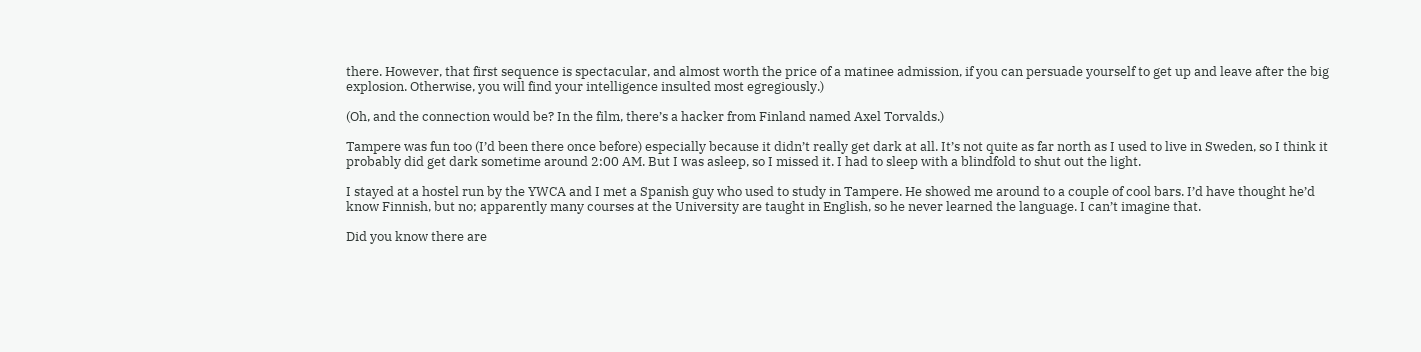there. However, that first sequence is spectacular, and almost worth the price of a matinee admission, if you can persuade yourself to get up and leave after the big explosion. Otherwise, you will find your intelligence insulted most egregiously.)

(Oh, and the connection would be? In the film, there’s a hacker from Finland named Axel Torvalds.)

Tampere was fun too (I’d been there once before) especially because it didn’t really get dark at all. It’s not quite as far north as I used to live in Sweden, so I think it probably did get dark sometime around 2:00 AM. But I was asleep, so I missed it. I had to sleep with a blindfold to shut out the light.

I stayed at a hostel run by the YWCA and I met a Spanish guy who used to study in Tampere. He showed me around to a couple of cool bars. I’d have thought he’d know Finnish, but no; apparently many courses at the University are taught in English, so he never learned the language. I can’t imagine that.

Did you know there are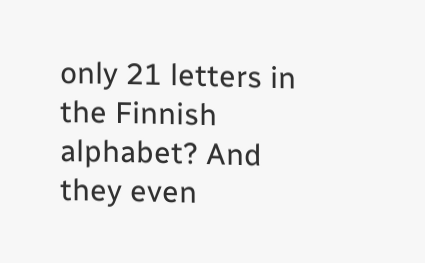only 21 letters in the Finnish alphabet? And they even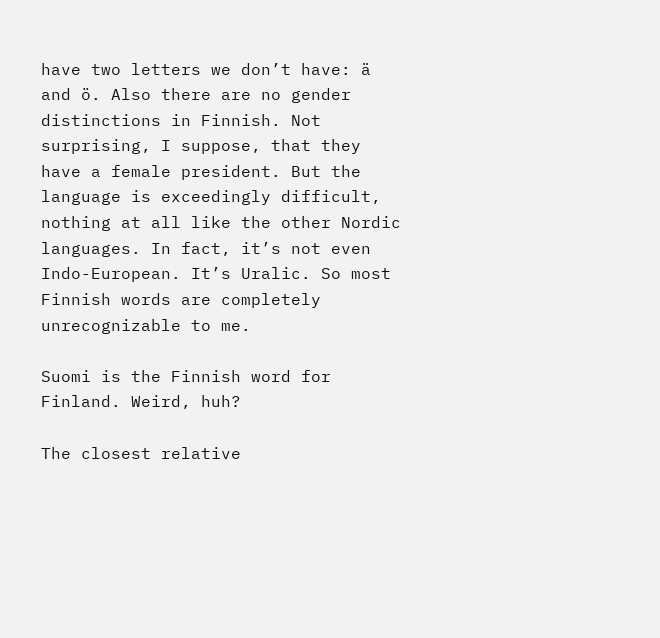have two letters we don’t have: ä and ö. Also there are no gender distinctions in Finnish. Not surprising, I suppose, that they have a female president. But the language is exceedingly difficult, nothing at all like the other Nordic languages. In fact, it’s not even Indo-European. It’s Uralic. So most Finnish words are completely unrecognizable to me.

Suomi is the Finnish word for Finland. Weird, huh?

The closest relative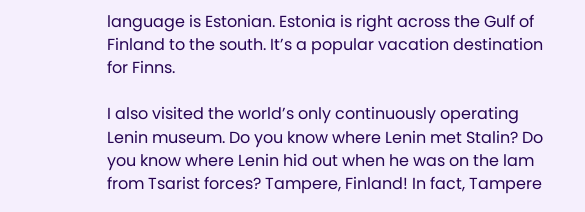language is Estonian. Estonia is right across the Gulf of Finland to the south. It’s a popular vacation destination for Finns.

I also visited the world’s only continuously operating Lenin museum. Do you know where Lenin met Stalin? Do you know where Lenin hid out when he was on the lam from Tsarist forces? Tampere, Finland! In fact, Tampere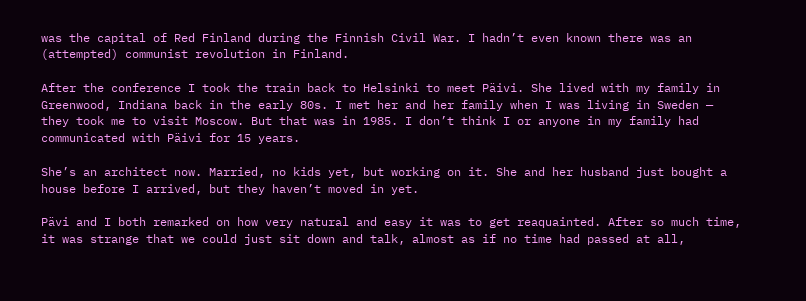was the capital of Red Finland during the Finnish Civil War. I hadn’t even known there was an (attempted) communist revolution in Finland.

After the conference I took the train back to Helsinki to meet Päivi. She lived with my family in Greenwood, Indiana back in the early 80s. I met her and her family when I was living in Sweden — they took me to visit Moscow. But that was in 1985. I don’t think I or anyone in my family had communicated with Päivi for 15 years.

She’s an architect now. Married, no kids yet, but working on it. She and her husband just bought a house before I arrived, but they haven’t moved in yet.

Pävi and I both remarked on how very natural and easy it was to get reaquainted. After so much time, it was strange that we could just sit down and talk, almost as if no time had passed at all,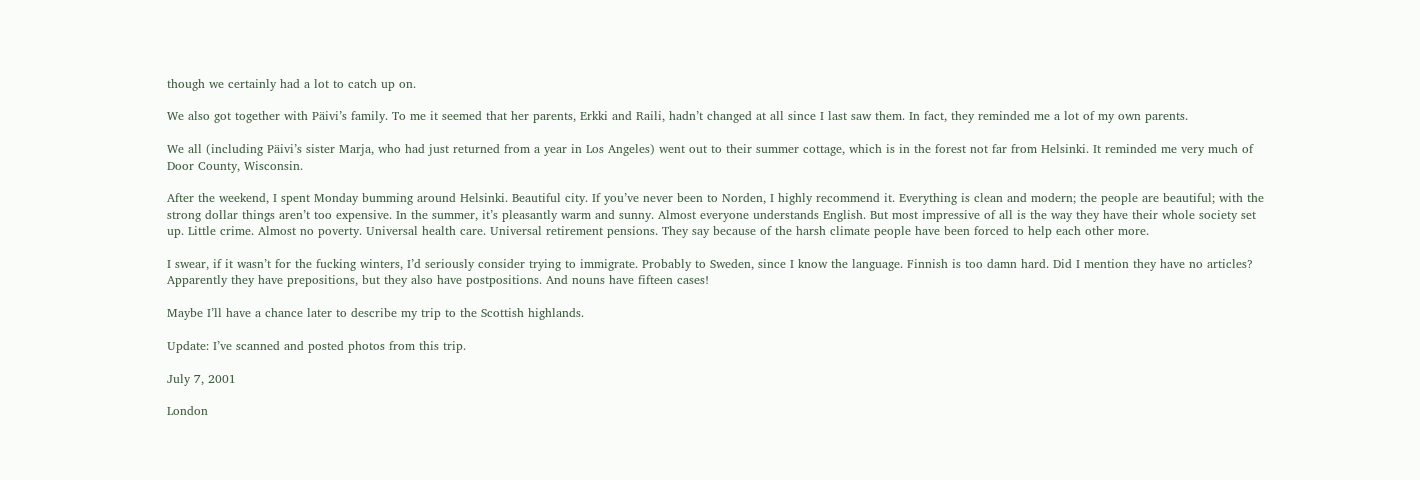though we certainly had a lot to catch up on.

We also got together with Päivi’s family. To me it seemed that her parents, Erkki and Raili, hadn’t changed at all since I last saw them. In fact, they reminded me a lot of my own parents.

We all (including Päivi’s sister Marja, who had just returned from a year in Los Angeles) went out to their summer cottage, which is in the forest not far from Helsinki. It reminded me very much of Door County, Wisconsin.

After the weekend, I spent Monday bumming around Helsinki. Beautiful city. If you’ve never been to Norden, I highly recommend it. Everything is clean and modern; the people are beautiful; with the strong dollar things aren’t too expensive. In the summer, it’s pleasantly warm and sunny. Almost everyone understands English. But most impressive of all is the way they have their whole society set up. Little crime. Almost no poverty. Universal health care. Universal retirement pensions. They say because of the harsh climate people have been forced to help each other more.

I swear, if it wasn’t for the fucking winters, I’d seriously consider trying to immigrate. Probably to Sweden, since I know the language. Finnish is too damn hard. Did I mention they have no articles? Apparently they have prepositions, but they also have postpositions. And nouns have fifteen cases!

Maybe I’ll have a chance later to describe my trip to the Scottish highlands.

Update: I’ve scanned and posted photos from this trip.

July 7, 2001

London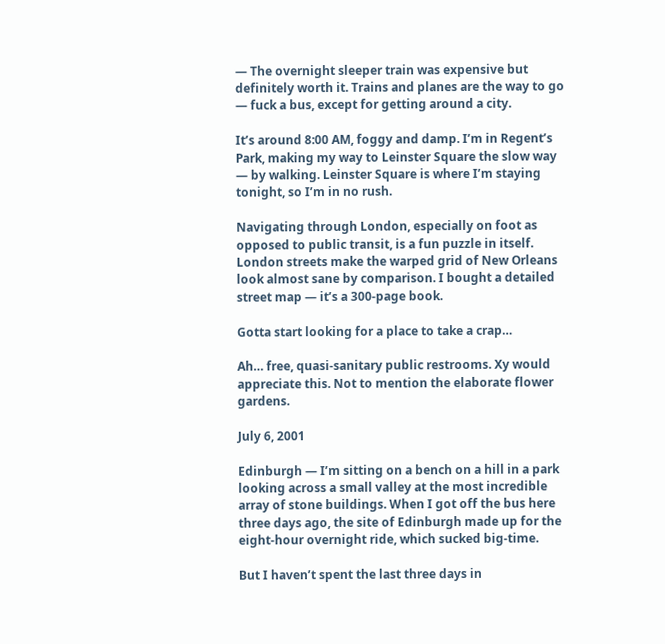— The overnight sleeper train was expensive but definitely worth it. Trains and planes are the way to go — fuck a bus, except for getting around a city.

It’s around 8:00 AM, foggy and damp. I’m in Regent’s Park, making my way to Leinster Square the slow way — by walking. Leinster Square is where I’m staying tonight, so I’m in no rush.

Navigating through London, especially on foot as opposed to public transit, is a fun puzzle in itself. London streets make the warped grid of New Orleans look almost sane by comparison. I bought a detailed street map — it’s a 300-page book.

Gotta start looking for a place to take a crap…

Ah… free, quasi-sanitary public restrooms. Xy would appreciate this. Not to mention the elaborate flower gardens.

July 6, 2001

Edinburgh — I’m sitting on a bench on a hill in a park looking across a small valley at the most incredible array of stone buildings. When I got off the bus here three days ago, the site of Edinburgh made up for the eight-hour overnight ride, which sucked big-time.

But I haven’t spent the last three days in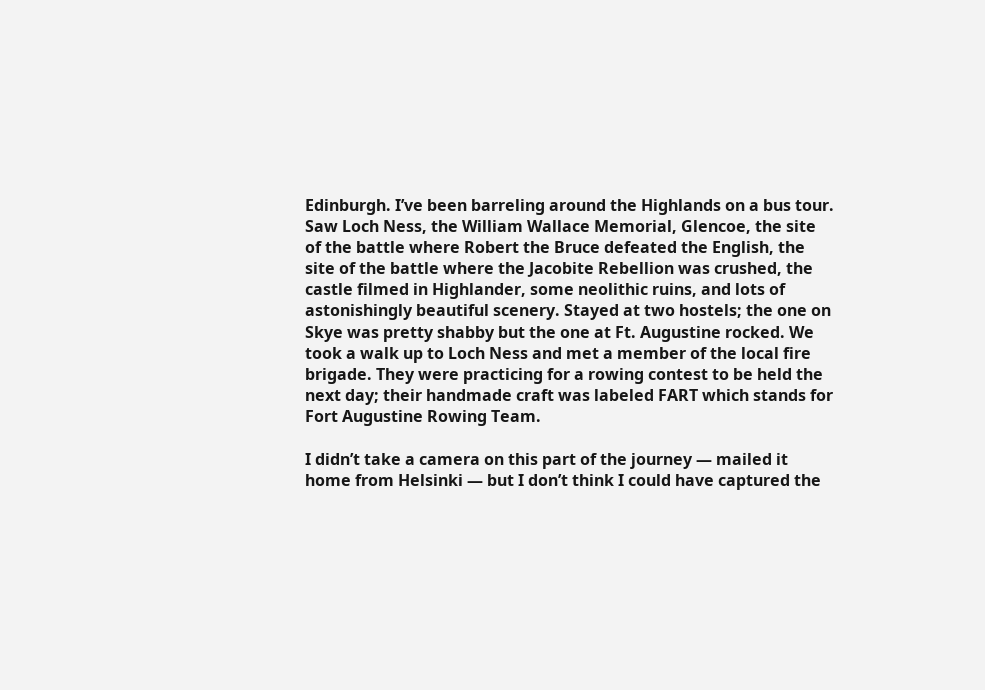Edinburgh. I’ve been barreling around the Highlands on a bus tour. Saw Loch Ness, the William Wallace Memorial, Glencoe, the site of the battle where Robert the Bruce defeated the English, the site of the battle where the Jacobite Rebellion was crushed, the castle filmed in Highlander, some neolithic ruins, and lots of astonishingly beautiful scenery. Stayed at two hostels; the one on Skye was pretty shabby but the one at Ft. Augustine rocked. We took a walk up to Loch Ness and met a member of the local fire brigade. They were practicing for a rowing contest to be held the next day; their handmade craft was labeled FART which stands for Fort Augustine Rowing Team.

I didn’t take a camera on this part of the journey — mailed it home from Helsinki — but I don’t think I could have captured the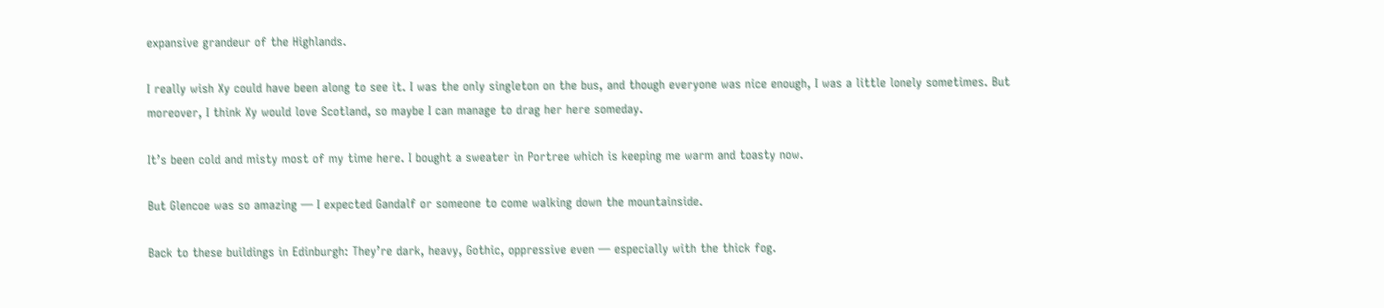expansive grandeur of the Highlands.

I really wish Xy could have been along to see it. I was the only singleton on the bus, and though everyone was nice enough, I was a little lonely sometimes. But moreover, I think Xy would love Scotland, so maybe I can manage to drag her here someday.

It’s been cold and misty most of my time here. I bought a sweater in Portree which is keeping me warm and toasty now.

But Glencoe was so amazing — I expected Gandalf or someone to come walking down the mountainside.

Back to these buildings in Edinburgh: They’re dark, heavy, Gothic, oppressive even — especially with the thick fog.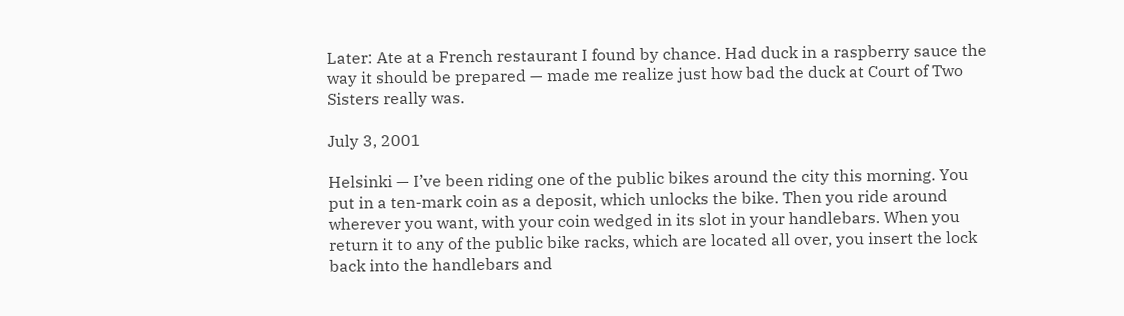Later: Ate at a French restaurant I found by chance. Had duck in a raspberry sauce the way it should be prepared — made me realize just how bad the duck at Court of Two Sisters really was.

July 3, 2001

Helsinki — I’ve been riding one of the public bikes around the city this morning. You put in a ten-mark coin as a deposit, which unlocks the bike. Then you ride around wherever you want, with your coin wedged in its slot in your handlebars. When you return it to any of the public bike racks, which are located all over, you insert the lock back into the handlebars and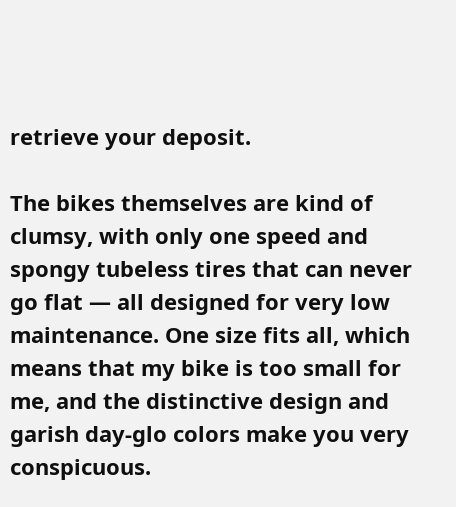retrieve your deposit.

The bikes themselves are kind of clumsy, with only one speed and spongy tubeless tires that can never go flat — all designed for very low maintenance. One size fits all, which means that my bike is too small for me, and the distinctive design and garish day-glo colors make you very conspicuous.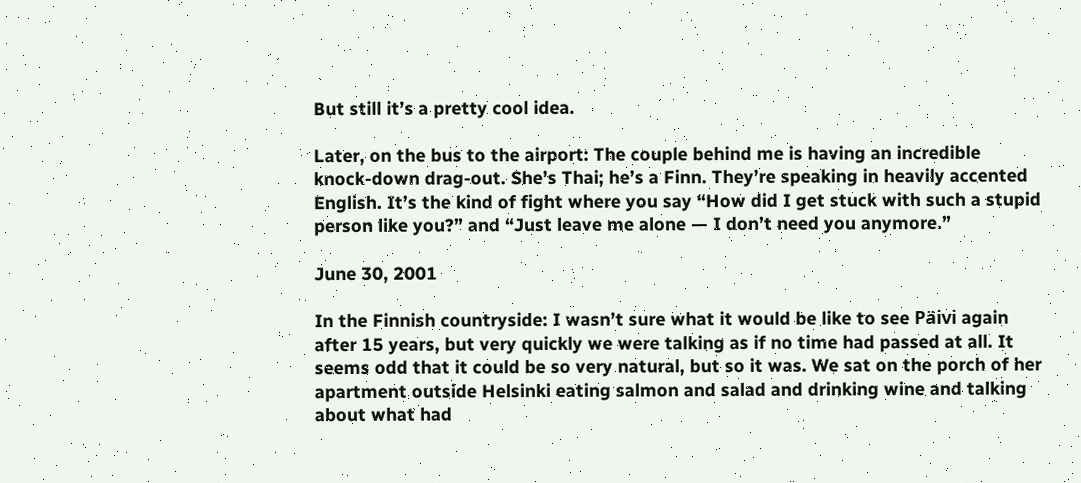But still it’s a pretty cool idea.

Later, on the bus to the airport: The couple behind me is having an incredible knock-down drag-out. She’s Thai; he’s a Finn. They’re speaking in heavily accented English. It’s the kind of fight where you say “How did I get stuck with such a stupid person like you?” and “Just leave me alone — I don’t need you anymore.”

June 30, 2001

In the Finnish countryside: I wasn’t sure what it would be like to see Päivi again after 15 years, but very quickly we were talking as if no time had passed at all. It seems odd that it could be so very natural, but so it was. We sat on the porch of her apartment outside Helsinki eating salmon and salad and drinking wine and talking about what had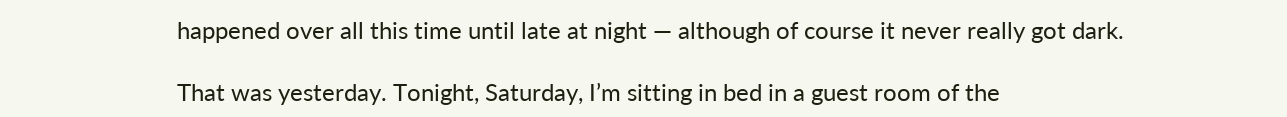happened over all this time until late at night — although of course it never really got dark.

That was yesterday. Tonight, Saturday, I’m sitting in bed in a guest room of the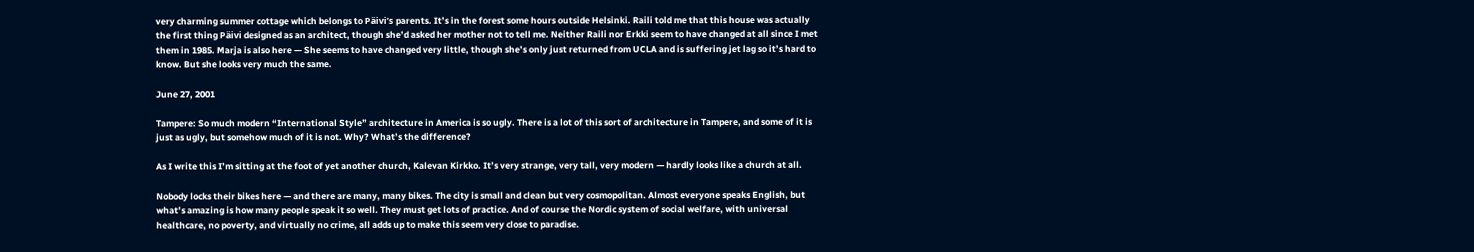very charming summer cottage which belongs to Päivi’s parents. It’s in the forest some hours outside Helsinki. Raili told me that this house was actually the first thing Päivi designed as an architect, though she’d asked her mother not to tell me. Neither Raili nor Erkki seem to have changed at all since I met them in 1985. Marja is also here — She seems to have changed very little, though she’s only just returned from UCLA and is suffering jet lag so it’s hard to know. But she looks very much the same.

June 27, 2001

Tampere: So much modern “International Style” architecture in America is so ugly. There is a lot of this sort of architecture in Tampere, and some of it is just as ugly, but somehow much of it is not. Why? What’s the difference?

As I write this I’m sitting at the foot of yet another church, Kalevan Kirkko. It’s very strange, very tall, very modern — hardly looks like a church at all.

Nobody locks their bikes here — and there are many, many bikes. The city is small and clean but very cosmopolitan. Almost everyone speaks English, but what’s amazing is how many people speak it so well. They must get lots of practice. And of course the Nordic system of social welfare, with universal healthcare, no poverty, and virtually no crime, all adds up to make this seem very close to paradise.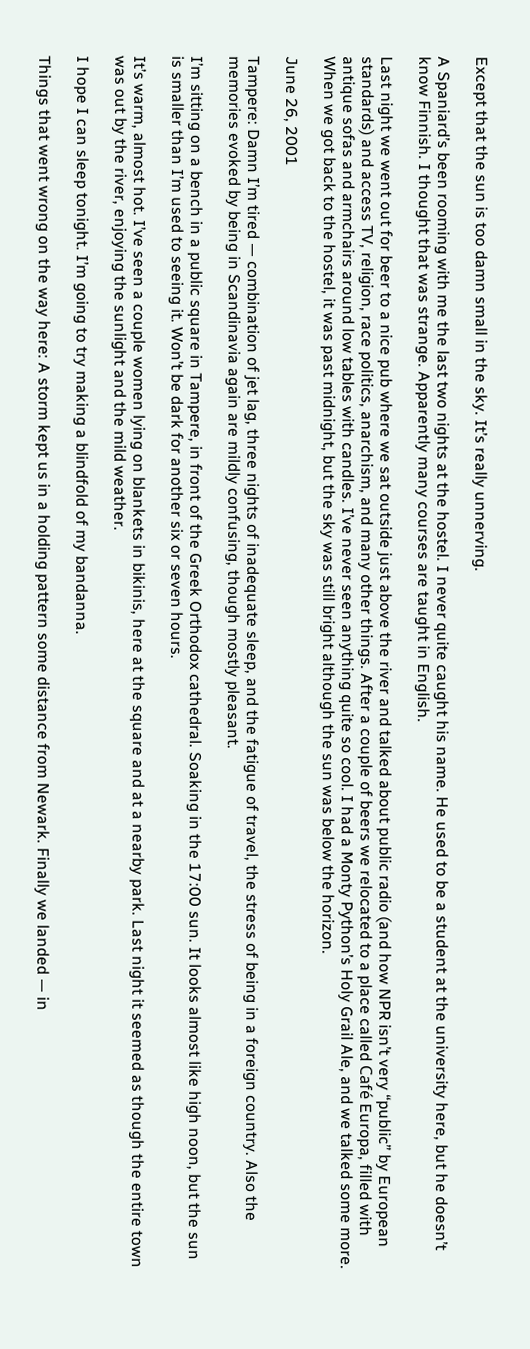Except that the sun is too damn small in the sky. It’s really unnerving.

A Spaniard’s been rooming with me the last two nights at the hostel. I never quite caught his name. He used to be a student at the university here, but he doesn’t know Finnish. I thought that was strange. Apparently many courses are taught in English.

Last night we went out for beer to a nice pub where we sat outside just above the river and talked about public radio (and how NPR isn’t very “public” by European standards) and access TV, religion, race politics, anarchism, and many other things. After a couple of beers we relocated to a place called Café Europa, filled with antique sofas and armchairs around low tables with candles. I’ve never seen anything quite so cool. I had a Monty Python’s Holy Grail Ale, and we talked some more. When we got back to the hostel, it was past midnight, but the sky was still bright although the sun was below the horizon.

June 26, 2001

Tampere: Damn I’m tired — combination of jet lag, three nights of inadequate sleep, and the fatigue of travel, the stress of being in a foreign country. Also the memories evoked by being in Scandinavia again are mildly confusing, though mostly pleasant.

I’m sitting on a bench in a public square in Tampere, in front of the Greek Orthodox cathedral. Soaking in the 17:00 sun. It looks almost like high noon, but the sun is smaller than I’m used to seeing it. Won’t be dark for another six or seven hours.

It’s warm, almost hot. I’ve seen a couple women lying on blankets in bikinis, here at the square and at a nearby park. Last night it seemed as though the entire town was out by the river, enjoying the sunlight and the mild weather.

I hope I can sleep tonight. I’m going to try making a blindfold of my bandanna.

Things that went wrong on the way here: A storm kept us in a holding pattern some distance from Newark. Finally we landed — in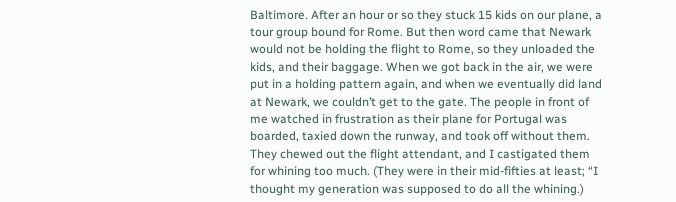Baltimore. After an hour or so they stuck 15 kids on our plane, a tour group bound for Rome. But then word came that Newark would not be holding the flight to Rome, so they unloaded the kids, and their baggage. When we got back in the air, we were put in a holding pattern again, and when we eventually did land at Newark, we couldn’t get to the gate. The people in front of me watched in frustration as their plane for Portugal was boarded, taxied down the runway, and took off without them. They chewed out the flight attendant, and I castigated them for whining too much. (They were in their mid-fifties at least; “I thought my generation was supposed to do all the whining.)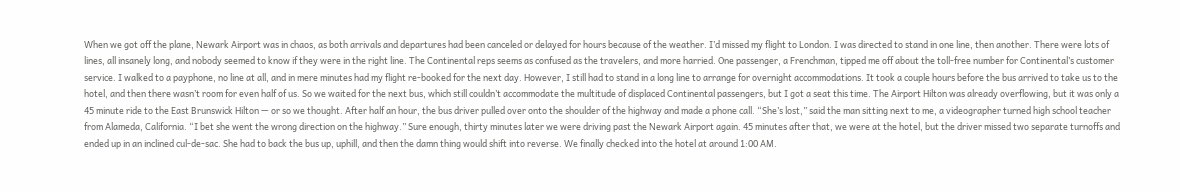When we got off the plane, Newark Airport was in chaos, as both arrivals and departures had been canceled or delayed for hours because of the weather. I’d missed my flight to London. I was directed to stand in one line, then another. There were lots of lines, all insanely long, and nobody seemed to know if they were in the right line. The Continental reps seems as confused as the travelers, and more harried. One passenger, a Frenchman, tipped me off about the toll-free number for Continental’s customer service. I walked to a payphone, no line at all, and in mere minutes had my flight re-booked for the next day. However, I still had to stand in a long line to arrange for overnight accommodations. It took a couple hours before the bus arrived to take us to the hotel, and then there wasn’t room for even half of us. So we waited for the next bus, which still couldn’t accommodate the multitude of displaced Continental passengers, but I got a seat this time. The Airport Hilton was already overflowing, but it was only a 45 minute ride to the East Brunswick Hilton — or so we thought. After half an hour, the bus driver pulled over onto the shoulder of the highway and made a phone call. “She’s lost,” said the man sitting next to me, a videographer turned high school teacher from Alameda, California. “I bet she went the wrong direction on the highway.” Sure enough, thirty minutes later we were driving past the Newark Airport again. 45 minutes after that, we were at the hotel, but the driver missed two separate turnoffs and ended up in an inclined cul-de-sac. She had to back the bus up, uphill, and then the damn thing would shift into reverse. We finally checked into the hotel at around 1:00 AM.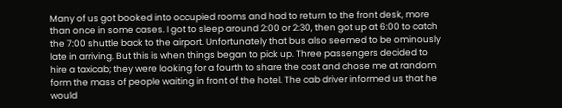Many of us got booked into occupied rooms and had to return to the front desk, more than once in some cases. I got to sleep around 2:00 or 2:30, then got up at 6:00 to catch the 7:00 shuttle back to the airport. Unfortunately that bus also seemed to be ominously late in arriving. But this is when things began to pick up. Three passengers decided to hire a taxicab; they were looking for a fourth to share the cost and chose me at random form the mass of people waiting in front of the hotel. The cab driver informed us that he would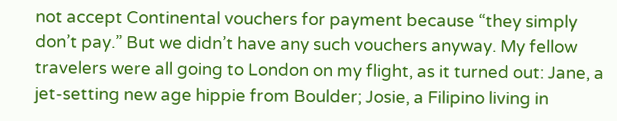not accept Continental vouchers for payment because “they simply don’t pay.” But we didn’t have any such vouchers anyway. My fellow travelers were all going to London on my flight, as it turned out: Jane, a jet-setting new age hippie from Boulder; Josie, a Filipino living in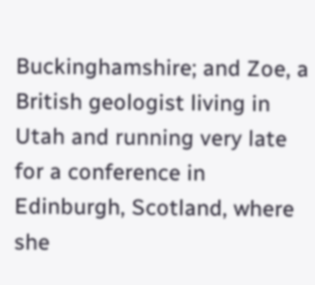Buckinghamshire; and Zoe, a British geologist living in Utah and running very late for a conference in Edinburgh, Scotland, where she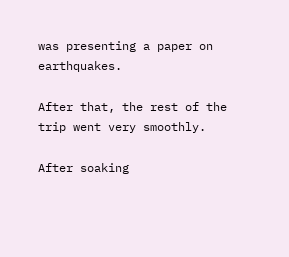was presenting a paper on earthquakes.

After that, the rest of the trip went very smoothly.

After soaking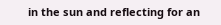in the sun and reflecting for an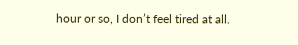hour or so, I don’t feel tired at all.